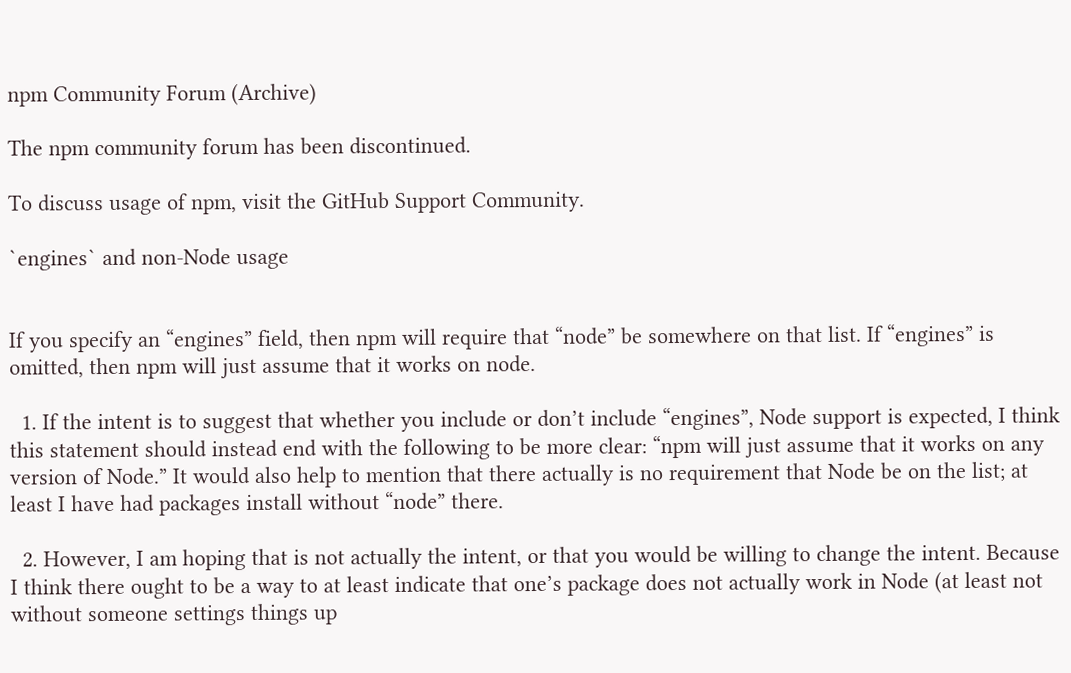npm Community Forum (Archive)

The npm community forum has been discontinued.

To discuss usage of npm, visit the GitHub Support Community.

`engines` and non-Node usage


If you specify an “engines” field, then npm will require that “node” be somewhere on that list. If “engines” is omitted, then npm will just assume that it works on node.

  1. If the intent is to suggest that whether you include or don’t include “engines”, Node support is expected, I think this statement should instead end with the following to be more clear: “npm will just assume that it works on any version of Node.” It would also help to mention that there actually is no requirement that Node be on the list; at least I have had packages install without “node” there.

  2. However, I am hoping that is not actually the intent, or that you would be willing to change the intent. Because I think there ought to be a way to at least indicate that one’s package does not actually work in Node (at least not without someone settings things up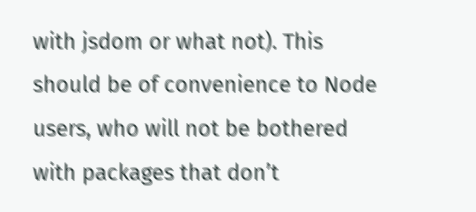with jsdom or what not). This should be of convenience to Node users, who will not be bothered with packages that don’t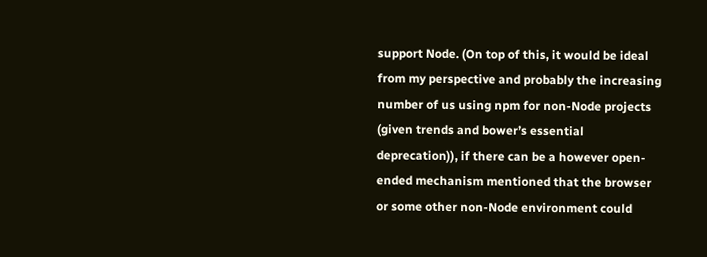support Node. (On top of this, it would be ideal from my perspective and probably the increasing number of us using npm for non-Node projects (given trends and bower’s essential deprecation)), if there can be a however open-ended mechanism mentioned that the browser or some other non-Node environment could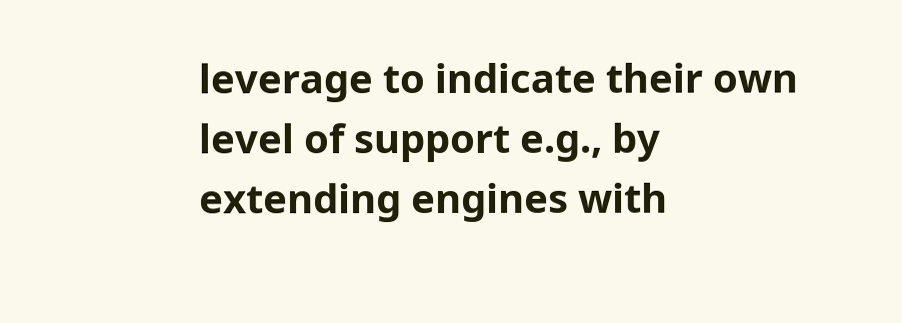leverage to indicate their own level of support e.g., by extending engines with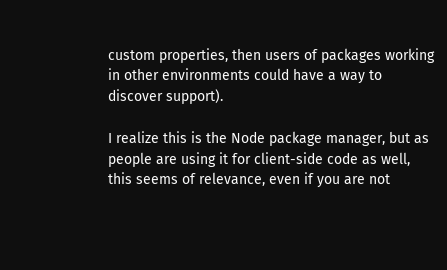custom properties, then users of packages working in other environments could have a way to discover support).

I realize this is the Node package manager, but as people are using it for client-side code as well, this seems of relevance, even if you are not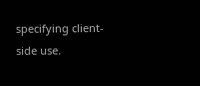specifying client-side use.